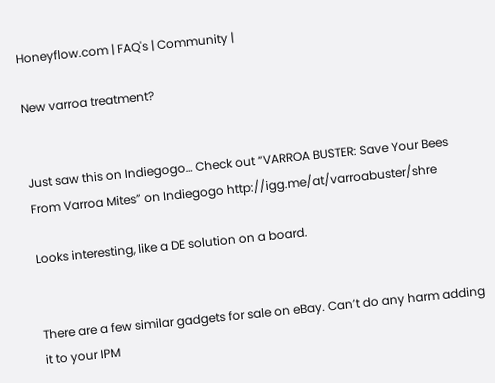Honeyflow.com | FAQ's | Community |

New varroa treatment?


Just saw this on Indiegogo… Check out “VARROA BUSTER: Save Your Bees From Varroa Mites” on Indiegogo http://igg.me/at/varroabuster/shre

Looks interesting, like a DE solution on a board.


There are a few similar gadgets for sale on eBay. Can’t do any harm adding it to your IPM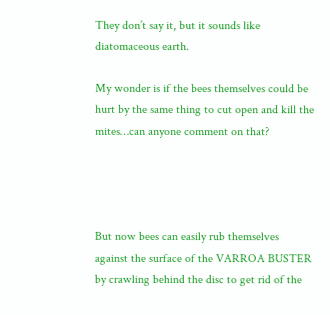They don’t say it, but it sounds like diatomaceous earth.

My wonder is if the bees themselves could be hurt by the same thing to cut open and kill the mites…can anyone comment on that?




But now bees can easily rub themselves against the surface of the VARROA BUSTER by crawling behind the disc to get rid of the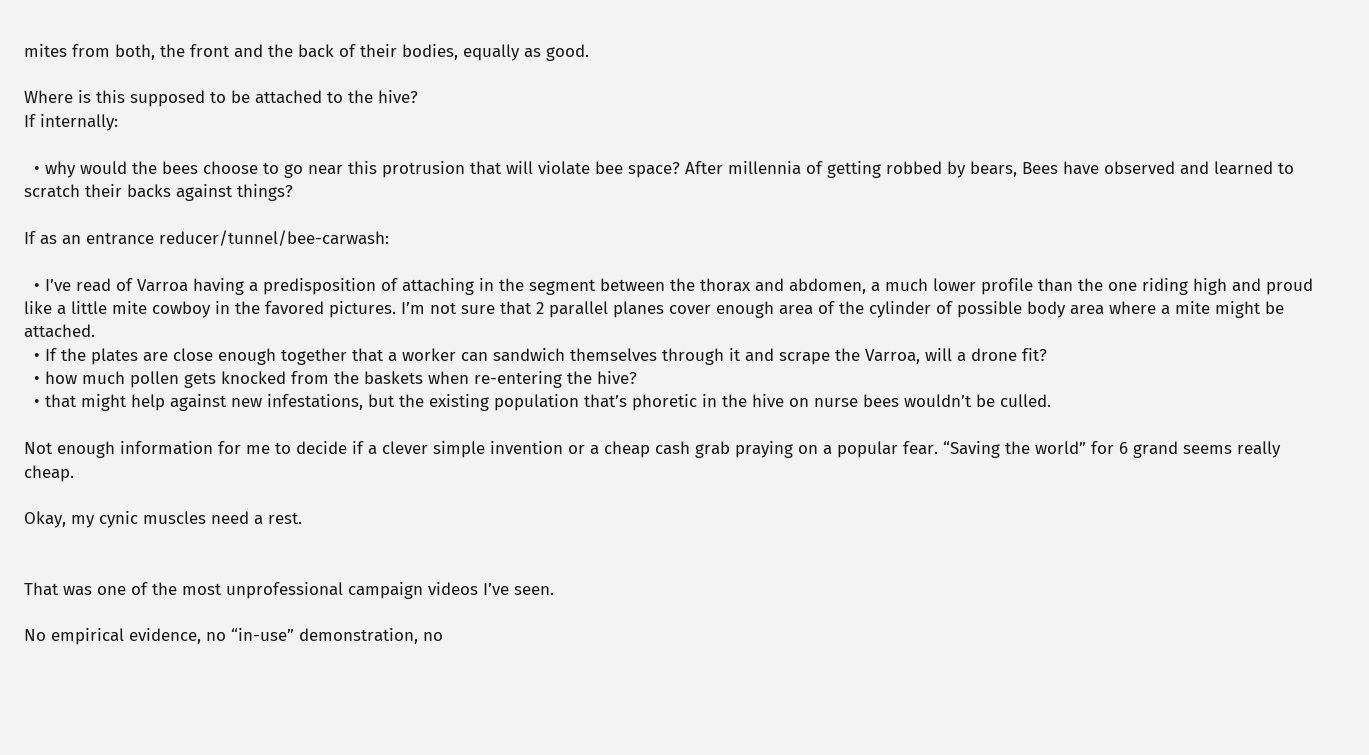mites from both, the front and the back of their bodies, equally as good.

Where is this supposed to be attached to the hive?
If internally:

  • why would the bees choose to go near this protrusion that will violate bee space? After millennia of getting robbed by bears, Bees have observed and learned to scratch their backs against things?

If as an entrance reducer/tunnel/bee-carwash:

  • I’ve read of Varroa having a predisposition of attaching in the segment between the thorax and abdomen, a much lower profile than the one riding high and proud like a little mite cowboy in the favored pictures. I’m not sure that 2 parallel planes cover enough area of the cylinder of possible body area where a mite might be attached.
  • If the plates are close enough together that a worker can sandwich themselves through it and scrape the Varroa, will a drone fit?
  • how much pollen gets knocked from the baskets when re-entering the hive?
  • that might help against new infestations, but the existing population that’s phoretic in the hive on nurse bees wouldn’t be culled.

Not enough information for me to decide if a clever simple invention or a cheap cash grab praying on a popular fear. “Saving the world” for 6 grand seems really cheap.

Okay, my cynic muscles need a rest.


That was one of the most unprofessional campaign videos I’ve seen.

No empirical evidence, no “in-use” demonstration, no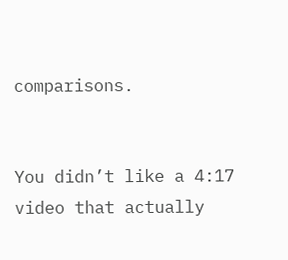comparisons.


You didn’t like a 4:17 video that actually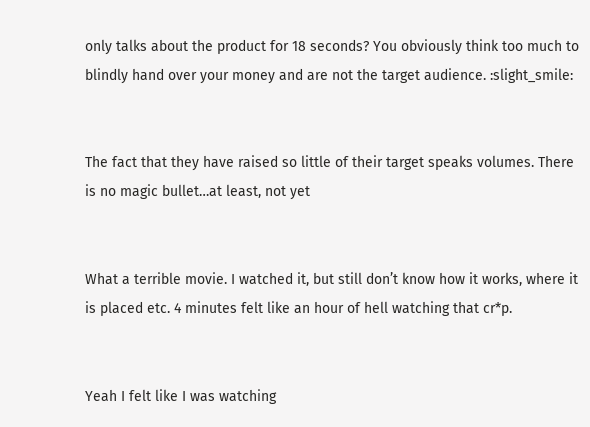only talks about the product for 18 seconds? You obviously think too much to blindly hand over your money and are not the target audience. :slight_smile:


The fact that they have raised so little of their target speaks volumes. There is no magic bullet…at least, not yet


What a terrible movie. I watched it, but still don’t know how it works, where it is placed etc. 4 minutes felt like an hour of hell watching that cr*p.


Yeah I felt like I was watching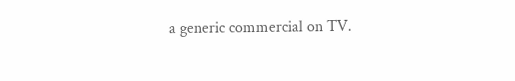a generic commercial on TV.